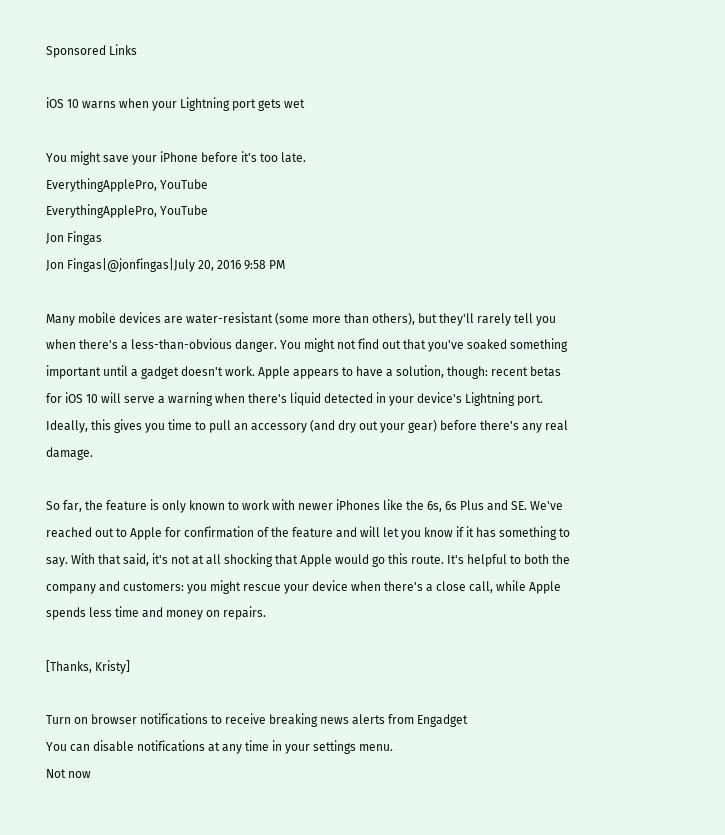Sponsored Links

iOS 10 warns when your Lightning port gets wet

You might save your iPhone before it's too late.
EverythingApplePro, YouTube
EverythingApplePro, YouTube
Jon Fingas
Jon Fingas|@jonfingas|July 20, 2016 9:58 PM

Many mobile devices are water-resistant (some more than others), but they'll rarely tell you when there's a less-than-obvious danger. You might not find out that you've soaked something important until a gadget doesn't work. Apple appears to have a solution, though: recent betas for iOS 10 will serve a warning when there's liquid detected in your device's Lightning port. Ideally, this gives you time to pull an accessory (and dry out your gear) before there's any real damage.

So far, the feature is only known to work with newer iPhones like the 6s, 6s Plus and SE. We've reached out to Apple for confirmation of the feature and will let you know if it has something to say. With that said, it's not at all shocking that Apple would go this route. It's helpful to both the company and customers: you might rescue your device when there's a close call, while Apple spends less time and money on repairs.

[Thanks, Kristy]

Turn on browser notifications to receive breaking news alerts from Engadget
You can disable notifications at any time in your settings menu.
Not now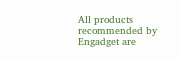All products recommended by Engadget are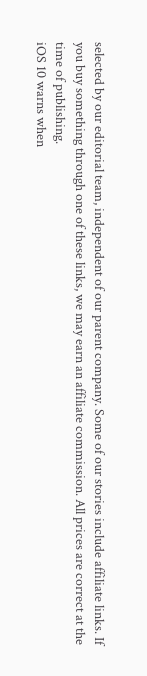selected by our editorial team, independent of our parent company. Some of our stories include affiliate links. If you buy something through one of these links, we may earn an affiliate commission. All prices are correct at the time of publishing.
iOS 10 warns when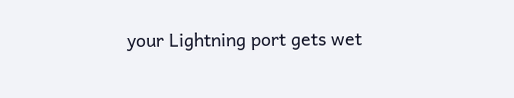your Lightning port gets wet